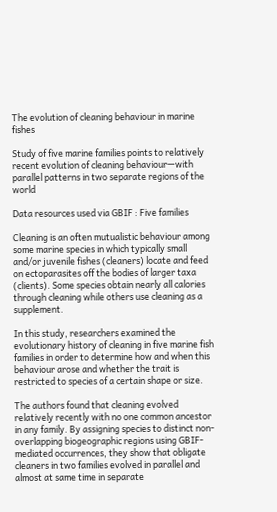The evolution of cleaning behaviour in marine fishes

Study of five marine families points to relatively recent evolution of cleaning behaviour—with parallel patterns in two separate regions of the world

Data resources used via GBIF : Five families

Cleaning is an often mutualistic behaviour among some marine species in which typically small and/or juvenile fishes (cleaners) locate and feed on ectoparasites off the bodies of larger taxa (clients). Some species obtain nearly all calories through cleaning while others use cleaning as a supplement.

In this study, researchers examined the evolutionary history of cleaning in five marine fish families in order to determine how and when this behaviour arose and whether the trait is restricted to species of a certain shape or size.

The authors found that cleaning evolved relatively recently with no one common ancestor in any family. By assigning species to distinct non-overlapping biogeographic regions using GBIF-mediated occurrences, they show that obligate cleaners in two families evolved in parallel and almost at same time in separate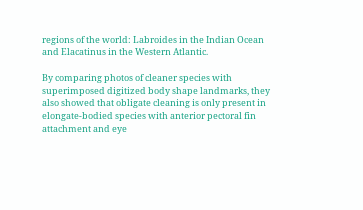regions of the world: Labroides in the Indian Ocean and Elacatinus in the Western Atlantic.

By comparing photos of cleaner species with superimposed digitized body shape landmarks, they also showed that obligate cleaning is only present in elongate-bodied species with anterior pectoral fin attachment and eye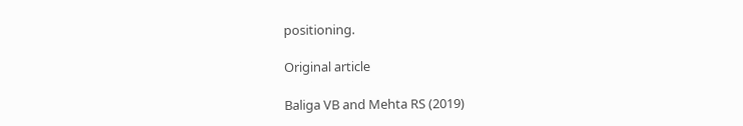positioning.

Original article

Baliga VB and Mehta RS (2019)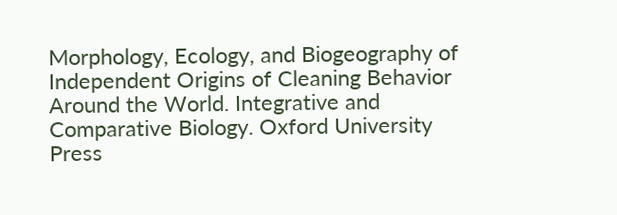Morphology, Ecology, and Biogeography of Independent Origins of Cleaning Behavior Around the World. Integrative and Comparative Biology. Oxford University Press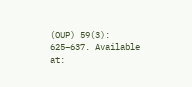(OUP) 59(3): 625–637. Available at: